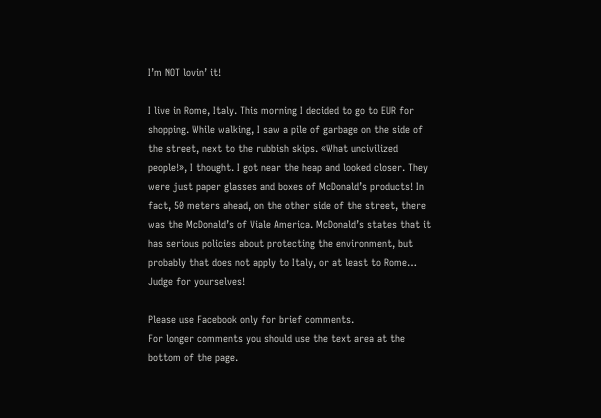I’m NOT lovin’ it!

I live in Rome, Italy. This morning I decided to go to EUR for shopping. While walking, I saw a pile of garbage on the side of the street, next to the rubbish skips. «What uncivilized people!», I thought. I got near the heap and looked closer. They were just paper glasses and boxes of McDonald’s products! In fact, 50 meters ahead, on the other side of the street, there was the McDonald’s of Viale America. McDonald’s states that it has serious policies about protecting the environment, but probably that does not apply to Italy, or at least to Rome… Judge for yourselves!

Please use Facebook only for brief comments.
For longer comments you should use the text area at the bottom of the page.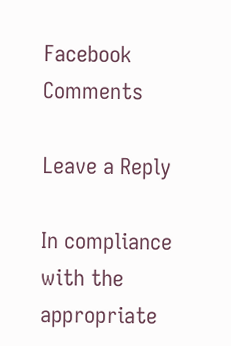Facebook Comments

Leave a Reply

In compliance with the appropriate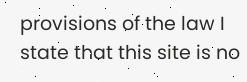provisions of the law I state that this site is no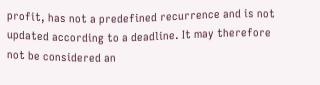profit, has not a predefined recurrence and is not updated according to a deadline. It may therefore not be considered an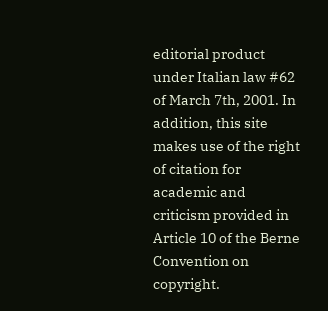editorial product under Italian law #62 of March 7th, 2001. In addition, this site makes use of the right of citation for academic and criticism provided in Article 10 of the Berne Convention on copyright.